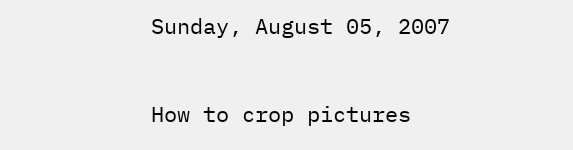Sunday, August 05, 2007

How to crop pictures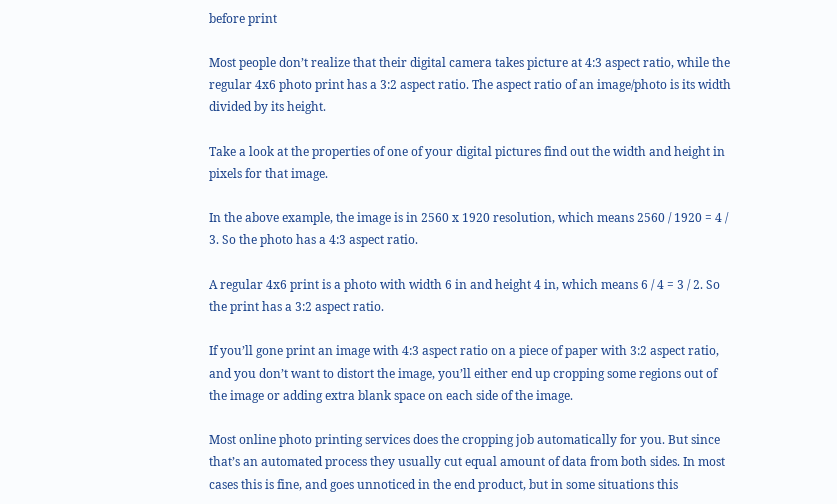before print

Most people don’t realize that their digital camera takes picture at 4:3 aspect ratio, while the regular 4x6 photo print has a 3:2 aspect ratio. The aspect ratio of an image/photo is its width divided by its height.

Take a look at the properties of one of your digital pictures find out the width and height in pixels for that image.

In the above example, the image is in 2560 x 1920 resolution, which means 2560 / 1920 = 4 / 3. So the photo has a 4:3 aspect ratio.

A regular 4x6 print is a photo with width 6 in and height 4 in, which means 6 / 4 = 3 / 2. So the print has a 3:2 aspect ratio.

If you’ll gone print an image with 4:3 aspect ratio on a piece of paper with 3:2 aspect ratio, and you don’t want to distort the image, you’ll either end up cropping some regions out of the image or adding extra blank space on each side of the image.

Most online photo printing services does the cropping job automatically for you. But since that’s an automated process they usually cut equal amount of data from both sides. In most cases this is fine, and goes unnoticed in the end product, but in some situations this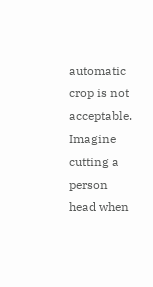automatic crop is not acceptable. Imagine cutting a person head when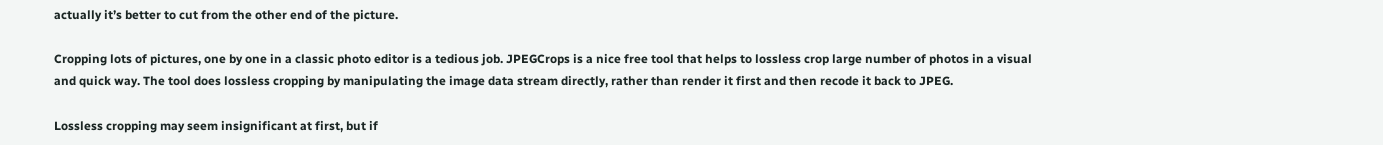actually it’s better to cut from the other end of the picture.

Cropping lots of pictures, one by one in a classic photo editor is a tedious job. JPEGCrops is a nice free tool that helps to lossless crop large number of photos in a visual and quick way. The tool does lossless cropping by manipulating the image data stream directly, rather than render it first and then recode it back to JPEG.

Lossless cropping may seem insignificant at first, but if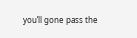you’ll gone pass the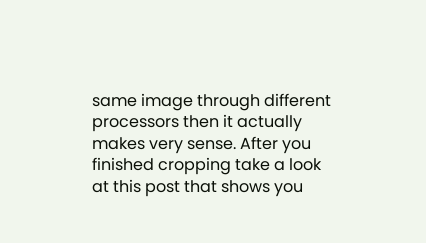same image through different processors then it actually makes very sense. After you finished cropping take a look at this post that shows you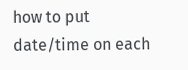how to put date/time on each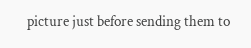picture just before sending them to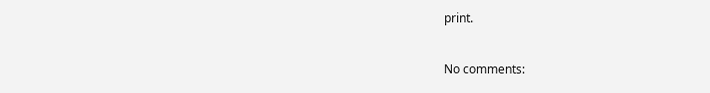print.

No comments: